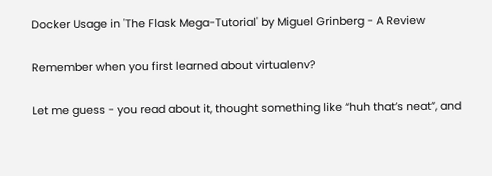Docker Usage in 'The Flask Mega-Tutorial' by Miguel Grinberg - A Review

Remember when you first learned about virtualenv?

Let me guess - you read about it, thought something like “huh that’s neat”, and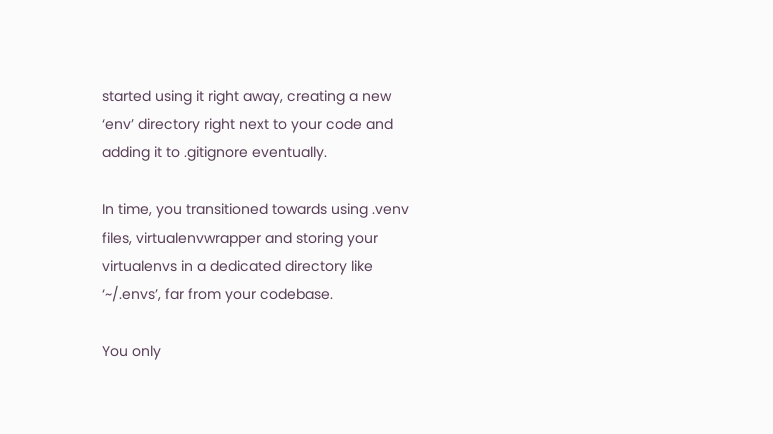started using it right away, creating a new ‘env’ directory right next to your code and adding it to .gitignore eventually.

In time, you transitioned towards using .venv files, virtualenvwrapper and storing your virtualenvs in a dedicated directory like ‘~/.envs’, far from your codebase.

You only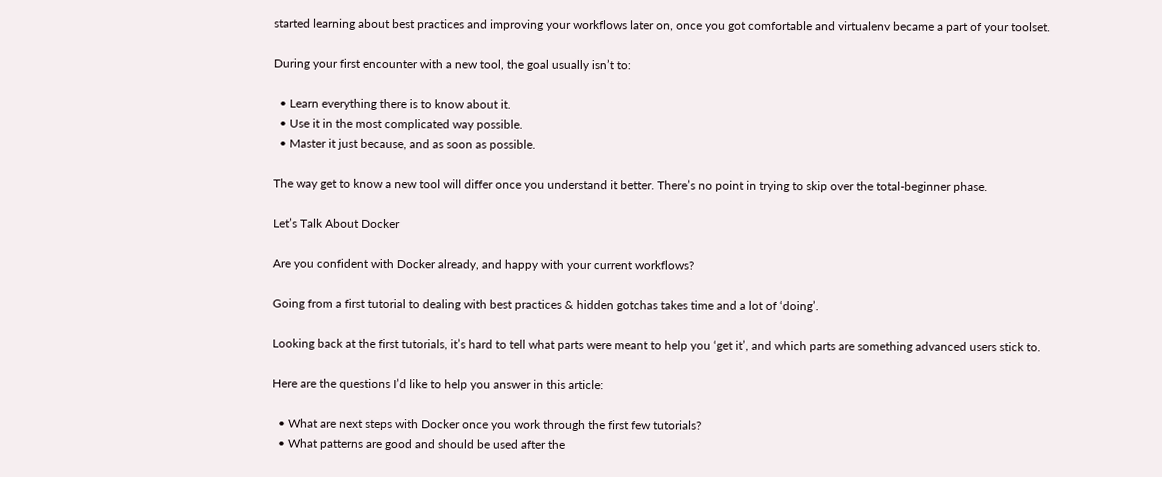started learning about best practices and improving your workflows later on, once you got comfortable and virtualenv became a part of your toolset.

During your first encounter with a new tool, the goal usually isn’t to:

  • Learn everything there is to know about it.
  • Use it in the most complicated way possible.
  • Master it just because, and as soon as possible.

The way get to know a new tool will differ once you understand it better. There’s no point in trying to skip over the total-beginner phase.

Let’s Talk About Docker

Are you confident with Docker already, and happy with your current workflows?

Going from a first tutorial to dealing with best practices & hidden gotchas takes time and a lot of ‘doing’.

Looking back at the first tutorials, it’s hard to tell what parts were meant to help you ‘get it’, and which parts are something advanced users stick to.

Here are the questions I’d like to help you answer in this article:

  • What are next steps with Docker once you work through the first few tutorials?
  • What patterns are good and should be used after the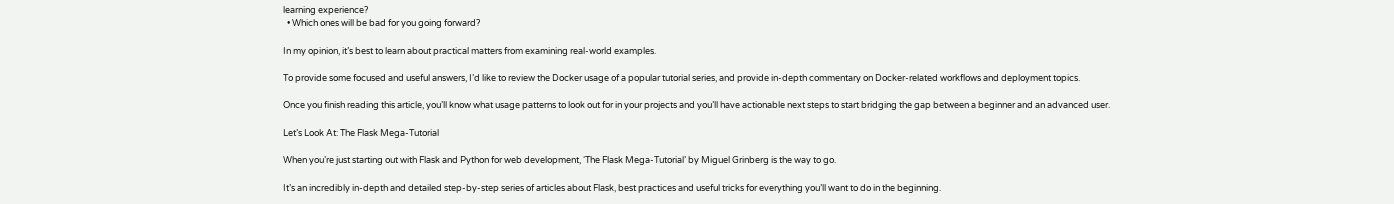learning experience?
  • Which ones will be bad for you going forward?

In my opinion, it’s best to learn about practical matters from examining real-world examples.

To provide some focused and useful answers, I’d like to review the Docker usage of a popular tutorial series, and provide in-depth commentary on Docker-related workflows and deployment topics.

Once you finish reading this article, you’ll know what usage patterns to look out for in your projects and you’ll have actionable next steps to start bridging the gap between a beginner and an advanced user.

Let’s Look At: The Flask Mega-Tutorial

When you’re just starting out with Flask and Python for web development, ‘The Flask Mega-Tutorial’ by Miguel Grinberg is the way to go.

It’s an incredibly in-depth and detailed step-by-step series of articles about Flask, best practices and useful tricks for everything you’ll want to do in the beginning.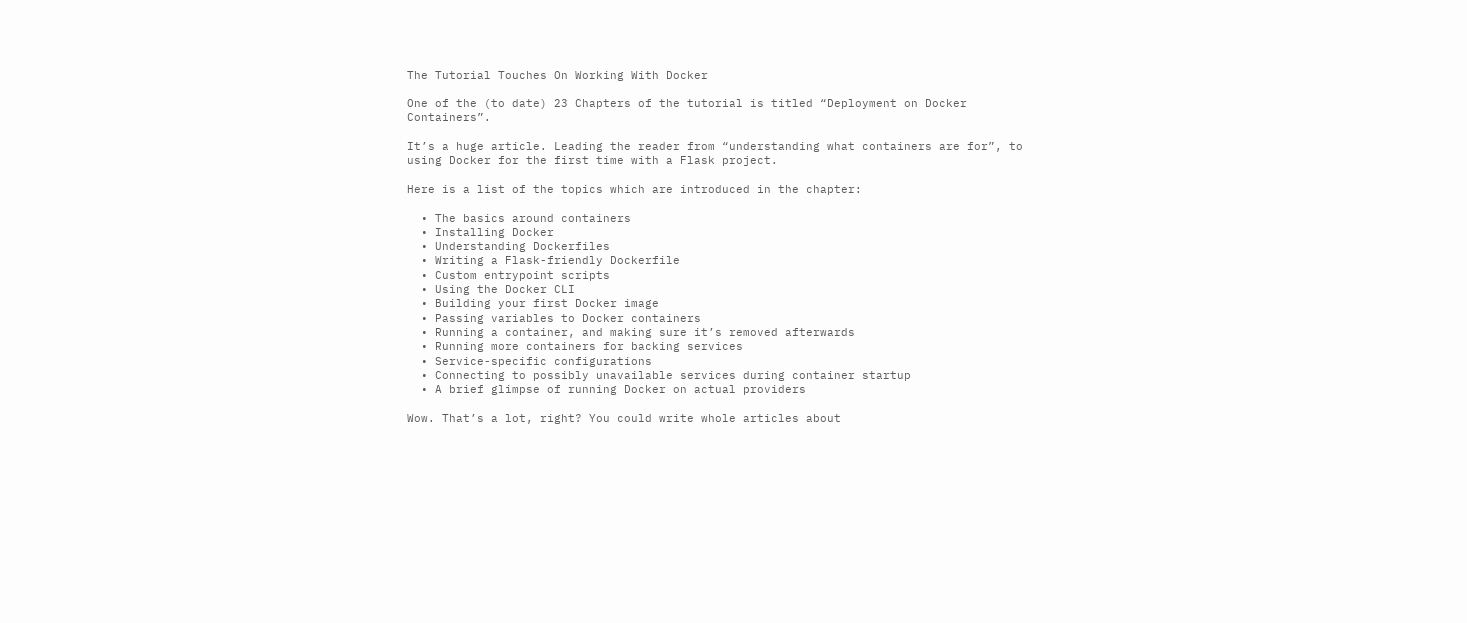The Tutorial Touches On Working With Docker

One of the (to date) 23 Chapters of the tutorial is titled “Deployment on Docker Containers”.

It’s a huge article. Leading the reader from “understanding what containers are for”, to using Docker for the first time with a Flask project.

Here is a list of the topics which are introduced in the chapter:

  • The basics around containers
  • Installing Docker
  • Understanding Dockerfiles
  • Writing a Flask-friendly Dockerfile
  • Custom entrypoint scripts
  • Using the Docker CLI
  • Building your first Docker image
  • Passing variables to Docker containers
  • Running a container, and making sure it’s removed afterwards
  • Running more containers for backing services
  • Service-specific configurations
  • Connecting to possibly unavailable services during container startup
  • A brief glimpse of running Docker on actual providers

Wow. That’s a lot, right? You could write whole articles about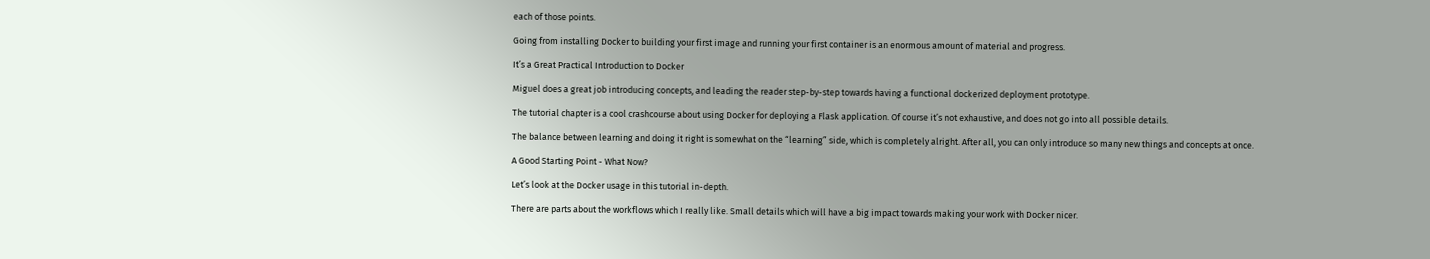each of those points.

Going from installing Docker to building your first image and running your first container is an enormous amount of material and progress.

It’s a Great Practical Introduction to Docker

Miguel does a great job introducing concepts, and leading the reader step-by-step towards having a functional dockerized deployment prototype.

The tutorial chapter is a cool crashcourse about using Docker for deploying a Flask application. Of course it’s not exhaustive, and does not go into all possible details.

The balance between learning and doing it right is somewhat on the “learning” side, which is completely alright. After all, you can only introduce so many new things and concepts at once.

A Good Starting Point - What Now?

Let’s look at the Docker usage in this tutorial in-depth.

There are parts about the workflows which I really like. Small details which will have a big impact towards making your work with Docker nicer.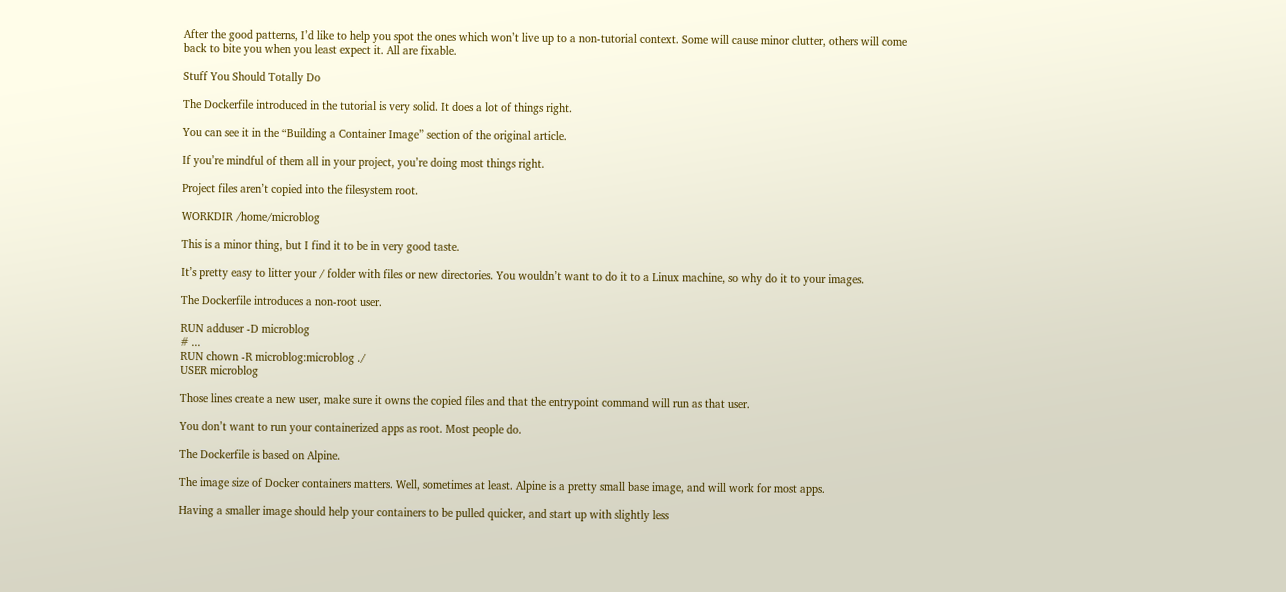After the good patterns, I’d like to help you spot the ones which won’t live up to a non-tutorial context. Some will cause minor clutter, others will come back to bite you when you least expect it. All are fixable.

Stuff You Should Totally Do

The Dockerfile introduced in the tutorial is very solid. It does a lot of things right.

You can see it in the “Building a Container Image” section of the original article.

If you’re mindful of them all in your project, you’re doing most things right.

Project files aren’t copied into the filesystem root.

WORKDIR /home/microblog

This is a minor thing, but I find it to be in very good taste.

It’s pretty easy to litter your / folder with files or new directories. You wouldn’t want to do it to a Linux machine, so why do it to your images.

The Dockerfile introduces a non-root user.

RUN adduser -D microblog
# ...
RUN chown -R microblog:microblog ./
USER microblog

Those lines create a new user, make sure it owns the copied files and that the entrypoint command will run as that user.

You don’t want to run your containerized apps as root. Most people do.

The Dockerfile is based on Alpine.

The image size of Docker containers matters. Well, sometimes at least. Alpine is a pretty small base image, and will work for most apps.

Having a smaller image should help your containers to be pulled quicker, and start up with slightly less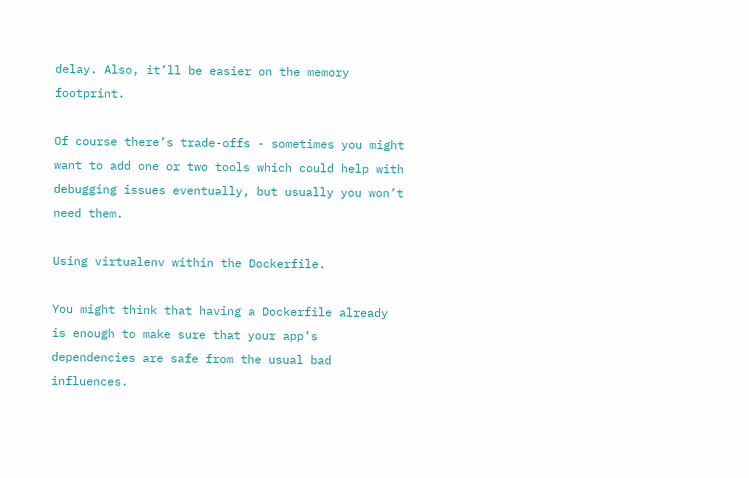delay. Also, it’ll be easier on the memory footprint.

Of course there’s trade-offs - sometimes you might want to add one or two tools which could help with debugging issues eventually, but usually you won’t need them.

Using virtualenv within the Dockerfile.

You might think that having a Dockerfile already is enough to make sure that your app’s dependencies are safe from the usual bad influences.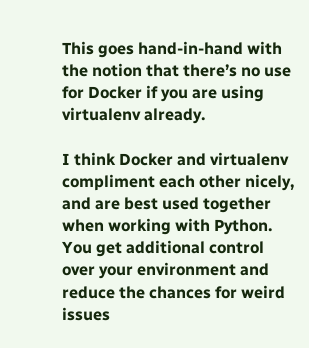This goes hand-in-hand with the notion that there’s no use for Docker if you are using virtualenv already.

I think Docker and virtualenv compliment each other nicely, and are best used together when working with Python. You get additional control over your environment and reduce the chances for weird issues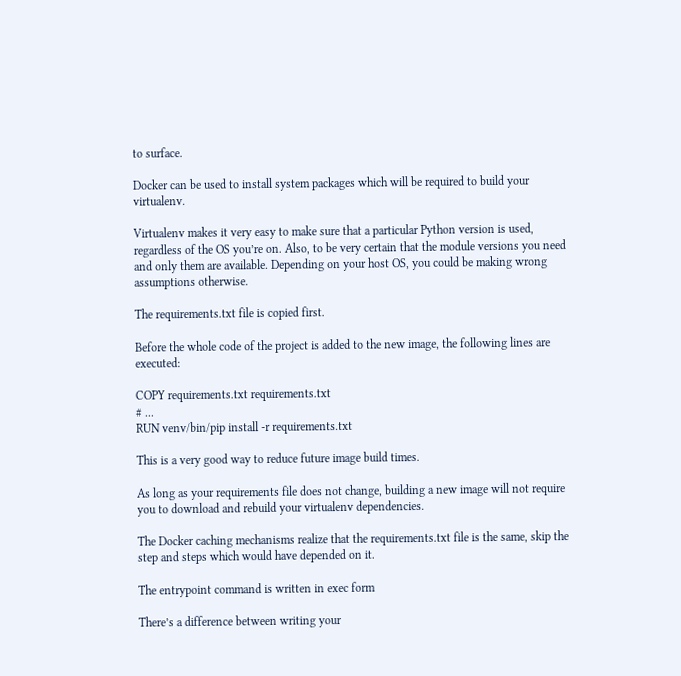to surface.

Docker can be used to install system packages which will be required to build your virtualenv.

Virtualenv makes it very easy to make sure that a particular Python version is used, regardless of the OS you’re on. Also, to be very certain that the module versions you need and only them are available. Depending on your host OS, you could be making wrong assumptions otherwise.

The requirements.txt file is copied first.

Before the whole code of the project is added to the new image, the following lines are executed:

COPY requirements.txt requirements.txt
# ...
RUN venv/bin/pip install -r requirements.txt

This is a very good way to reduce future image build times.

As long as your requirements file does not change, building a new image will not require you to download and rebuild your virtualenv dependencies.

The Docker caching mechanisms realize that the requirements.txt file is the same, skip the step and steps which would have depended on it.

The entrypoint command is written in exec form

There’s a difference between writing your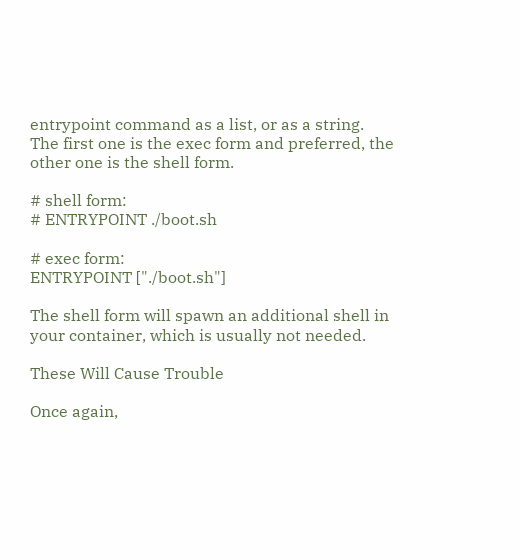entrypoint command as a list, or as a string. The first one is the exec form and preferred, the other one is the shell form.

# shell form:
# ENTRYPOINT ./boot.sh

# exec form:
ENTRYPOINT ["./boot.sh"]

The shell form will spawn an additional shell in your container, which is usually not needed.

These Will Cause Trouble

Once again,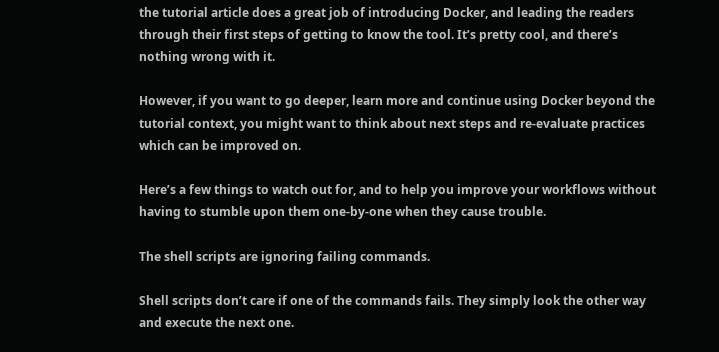the tutorial article does a great job of introducing Docker, and leading the readers through their first steps of getting to know the tool. It’s pretty cool, and there’s nothing wrong with it.

However, if you want to go deeper, learn more and continue using Docker beyond the tutorial context, you might want to think about next steps and re-evaluate practices which can be improved on.

Here’s a few things to watch out for, and to help you improve your workflows without having to stumble upon them one-by-one when they cause trouble.

The shell scripts are ignoring failing commands.

Shell scripts don’t care if one of the commands fails. They simply look the other way and execute the next one.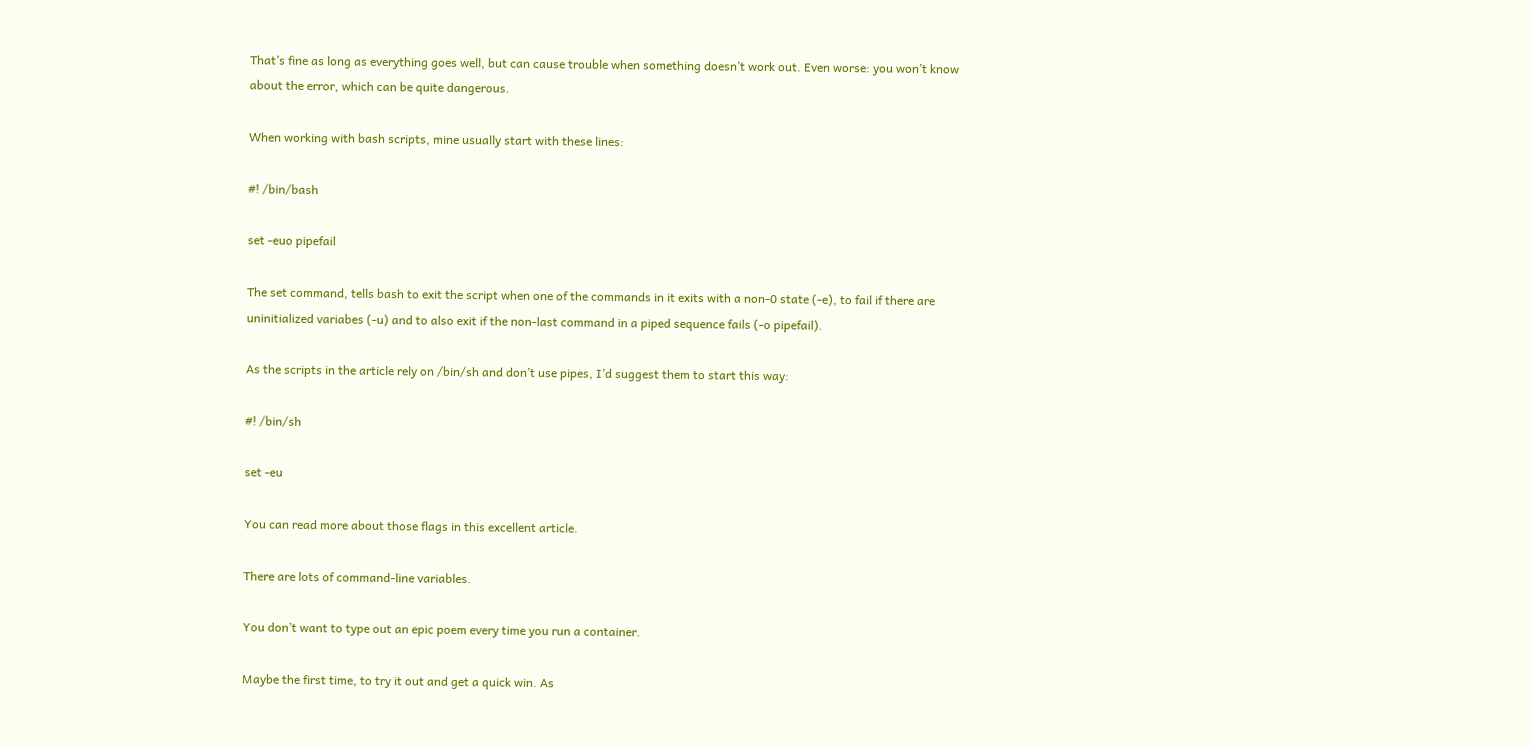That’s fine as long as everything goes well, but can cause trouble when something doesn’t work out. Even worse: you won’t know about the error, which can be quite dangerous.

When working with bash scripts, mine usually start with these lines:

#! /bin/bash

set -euo pipefail

The set command, tells bash to exit the script when one of the commands in it exits with a non-0 state (-e), to fail if there are uninitialized variabes (-u) and to also exit if the non-last command in a piped sequence fails (-o pipefail).

As the scripts in the article rely on /bin/sh and don’t use pipes, I’d suggest them to start this way:

#! /bin/sh

set -eu

You can read more about those flags in this excellent article.

There are lots of command-line variables.

You don’t want to type out an epic poem every time you run a container.

Maybe the first time, to try it out and get a quick win. As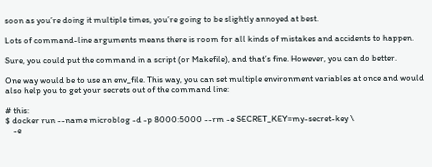soon as you’re doing it multiple times, you’re going to be slightly annoyed at best.

Lots of command-line arguments means there is room for all kinds of mistakes and accidents to happen.

Sure, you could put the command in a script (or Makefile), and that’s fine. However, you can do better.

One way would be to use an env_file. This way, you can set multiple environment variables at once and would also help you to get your secrets out of the command line:

# this:
$ docker run --name microblog -d -p 8000:5000 --rm -e SECRET_KEY=my-secret-key \
    -e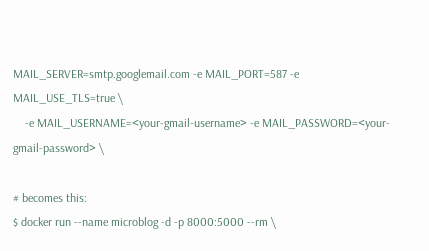MAIL_SERVER=smtp.googlemail.com -e MAIL_PORT=587 -e MAIL_USE_TLS=true \
    -e MAIL_USERNAME=<your-gmail-username> -e MAIL_PASSWORD=<your-gmail-password> \

# becomes this:
$ docker run --name microblog -d -p 8000:5000 --rm \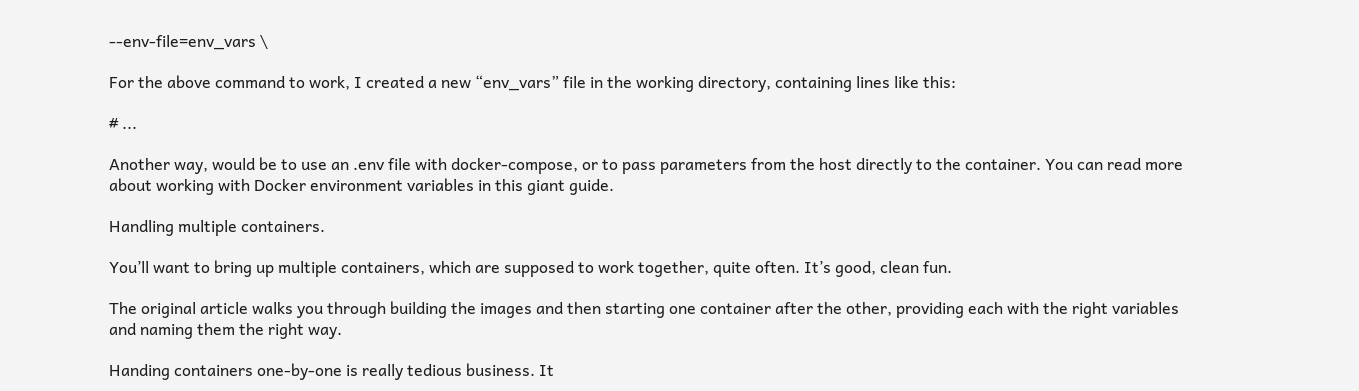--env-file=env_vars \

For the above command to work, I created a new “env_vars” file in the working directory, containing lines like this:

# ...

Another way, would be to use an .env file with docker-compose, or to pass parameters from the host directly to the container. You can read more about working with Docker environment variables in this giant guide.

Handling multiple containers.

You’ll want to bring up multiple containers, which are supposed to work together, quite often. It’s good, clean fun.

The original article walks you through building the images and then starting one container after the other, providing each with the right variables and naming them the right way.

Handing containers one-by-one is really tedious business. It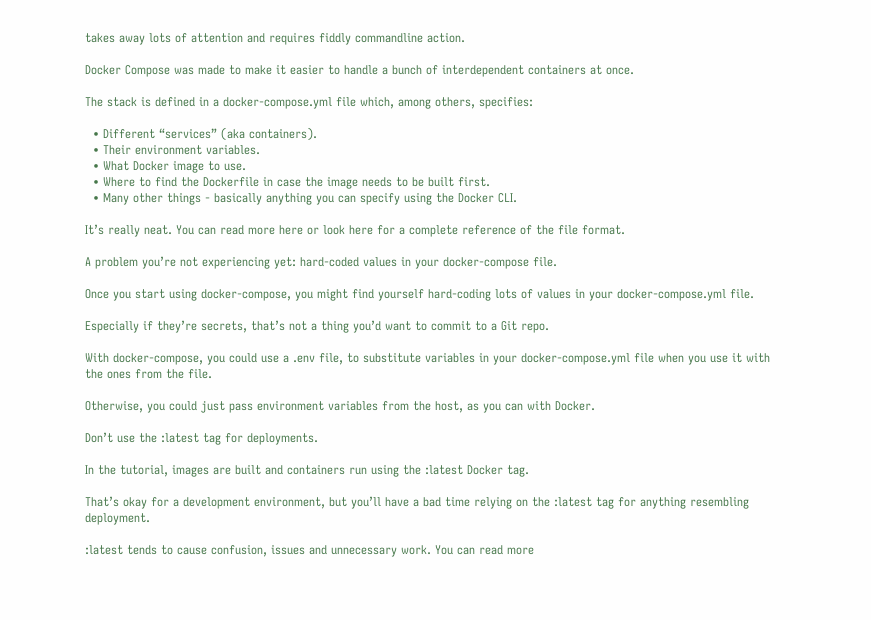takes away lots of attention and requires fiddly commandline action.

Docker Compose was made to make it easier to handle a bunch of interdependent containers at once.

The stack is defined in a docker-compose.yml file which, among others, specifies:

  • Different “services” (aka containers).
  • Their environment variables.
  • What Docker image to use.
  • Where to find the Dockerfile in case the image needs to be built first.
  • Many other things - basically anything you can specify using the Docker CLI.

It’s really neat. You can read more here or look here for a complete reference of the file format.

A problem you’re not experiencing yet: hard-coded values in your docker-compose file.

Once you start using docker-compose, you might find yourself hard-coding lots of values in your docker-compose.yml file.

Especially if they’re secrets, that’s not a thing you’d want to commit to a Git repo.

With docker-compose, you could use a .env file, to substitute variables in your docker-compose.yml file when you use it with the ones from the file.

Otherwise, you could just pass environment variables from the host, as you can with Docker.

Don’t use the :latest tag for deployments.

In the tutorial, images are built and containers run using the :latest Docker tag.

That’s okay for a development environment, but you’ll have a bad time relying on the :latest tag for anything resembling deployment.

:latest tends to cause confusion, issues and unnecessary work. You can read more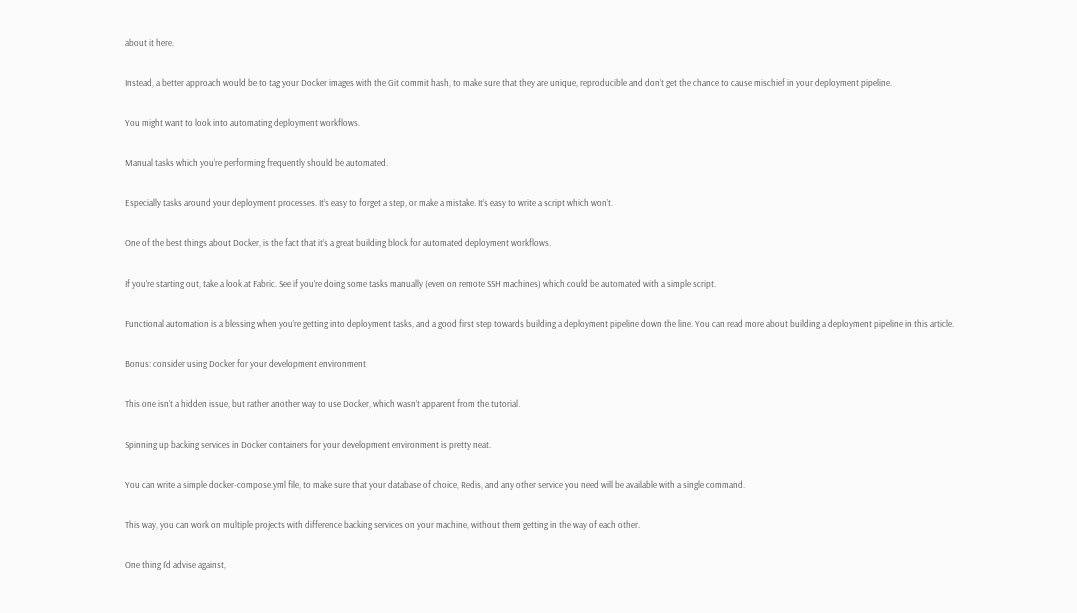about it here.

Instead, a better approach would be to tag your Docker images with the Git commit hash, to make sure that they are unique, reproducible and don’t get the chance to cause mischief in your deployment pipeline.

You might want to look into automating deployment workflows.

Manual tasks which you’re performing frequently should be automated.

Especially tasks around your deployment processes. It’s easy to forget a step, or make a mistake. It’s easy to write a script which won’t.

One of the best things about Docker, is the fact that it’s a great building block for automated deployment workflows.

If you’re starting out, take a look at Fabric. See if you’re doing some tasks manually (even on remote SSH machines) which could be automated with a simple script.

Functional automation is a blessing when you’re getting into deployment tasks, and a good first step towards building a deployment pipeline down the line. You can read more about building a deployment pipeline in this article.

Bonus: consider using Docker for your development environment

This one isn’t a hidden issue, but rather another way to use Docker, which wasn’t apparent from the tutorial.

Spinning up backing services in Docker containers for your development environment is pretty neat.

You can write a simple docker-compose.yml file, to make sure that your database of choice, Redis, and any other service you need will be available with a single command.

This way, you can work on multiple projects with difference backing services on your machine, without them getting in the way of each other.

One thing I’d advise against,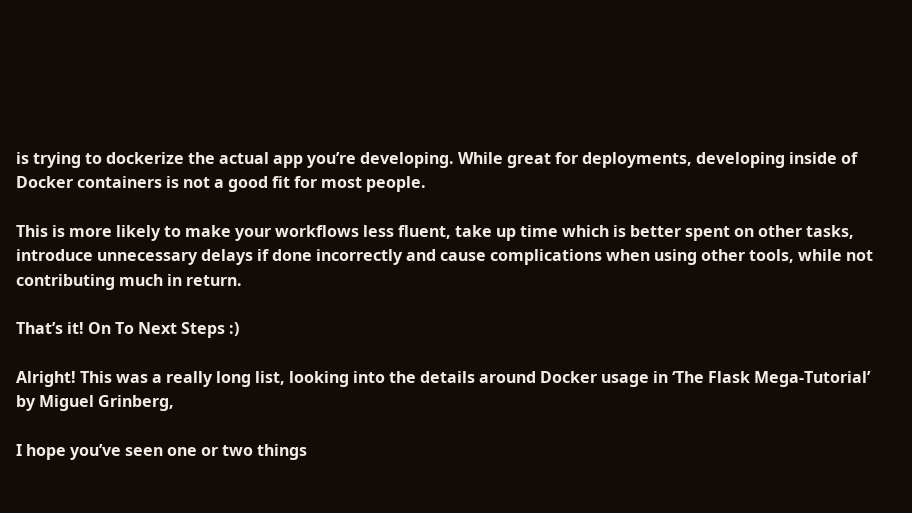is trying to dockerize the actual app you’re developing. While great for deployments, developing inside of Docker containers is not a good fit for most people.

This is more likely to make your workflows less fluent, take up time which is better spent on other tasks, introduce unnecessary delays if done incorrectly and cause complications when using other tools, while not contributing much in return.

That’s it! On To Next Steps :)

Alright! This was a really long list, looking into the details around Docker usage in ‘The Flask Mega-Tutorial’ by Miguel Grinberg,

I hope you’ve seen one or two things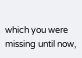which you were missing until now,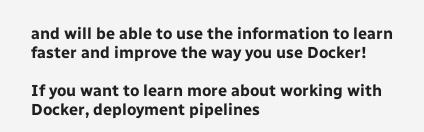and will be able to use the information to learn faster and improve the way you use Docker!

If you want to learn more about working with Docker, deployment pipelines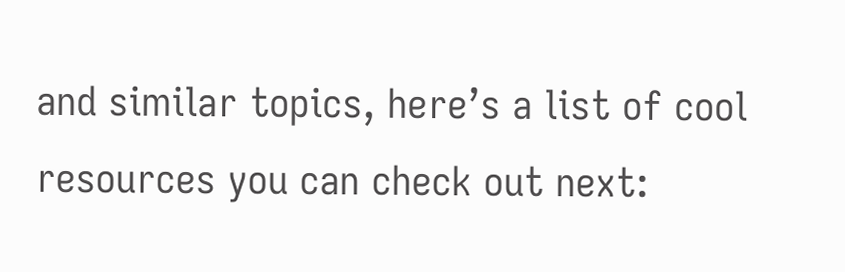and similar topics, here’s a list of cool resources you can check out next: